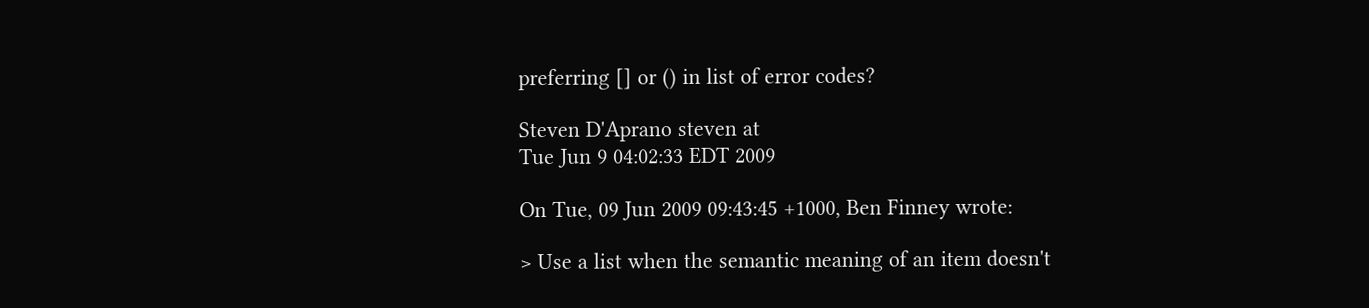preferring [] or () in list of error codes?

Steven D'Aprano steven at
Tue Jun 9 04:02:33 EDT 2009

On Tue, 09 Jun 2009 09:43:45 +1000, Ben Finney wrote:

> Use a list when the semantic meaning of an item doesn't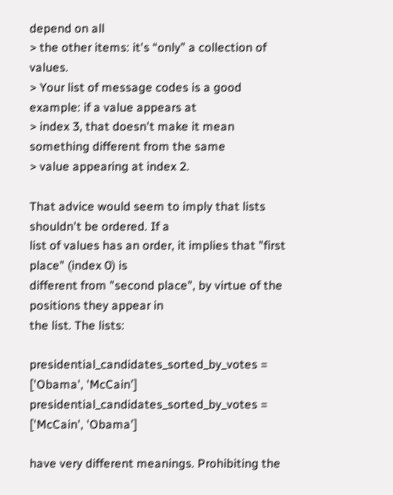depend on all
> the other items: it's “only” a collection of values.
> Your list of message codes is a good example: if a value appears at
> index 3, that doesn't make it mean something different from the same
> value appearing at index 2.

That advice would seem to imply that lists shouldn't be ordered. If a
list of values has an order, it implies that "first place" (index 0) is
different from "second place", by virtue of the positions they appear in
the list. The lists:

presidential_candidates_sorted_by_votes = ['Obama', 'McCain']
presidential_candidates_sorted_by_votes = ['McCain', 'Obama']

have very different meanings. Prohibiting the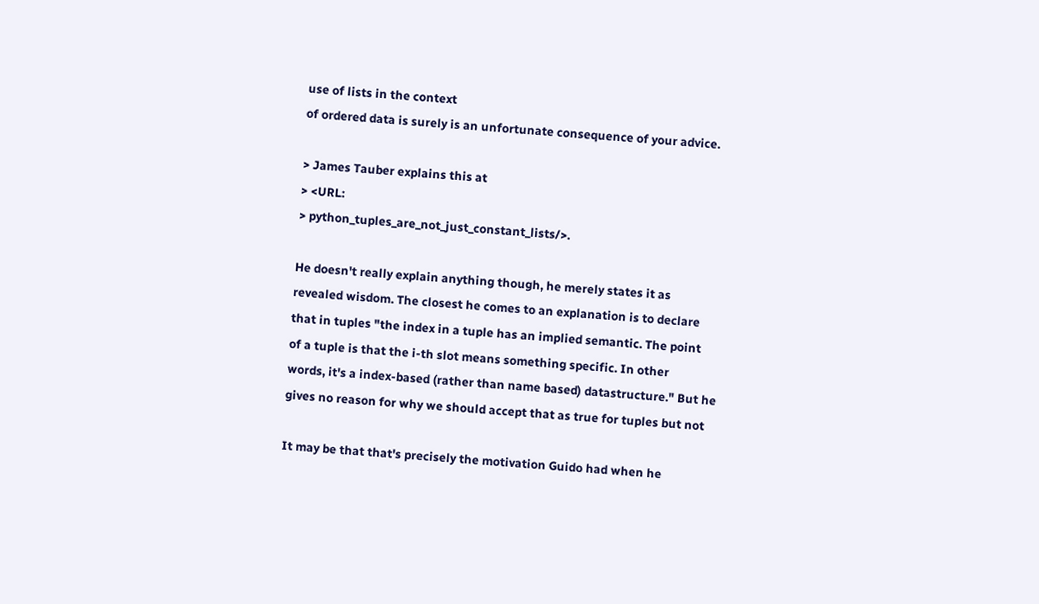use of lists in the context
of ordered data is surely is an unfortunate consequence of your advice.

> James Tauber explains this at
> <URL:
> python_tuples_are_not_just_constant_lists/>.

He doesn't really explain anything though, he merely states it as
revealed wisdom. The closest he comes to an explanation is to declare
that in tuples "the index in a tuple has an implied semantic. The point
of a tuple is that the i-th slot means something specific. In other
words, it's a index-based (rather than name based) datastructure." But he
gives no reason for why we should accept that as true for tuples but not

It may be that that's precisely the motivation Guido had when he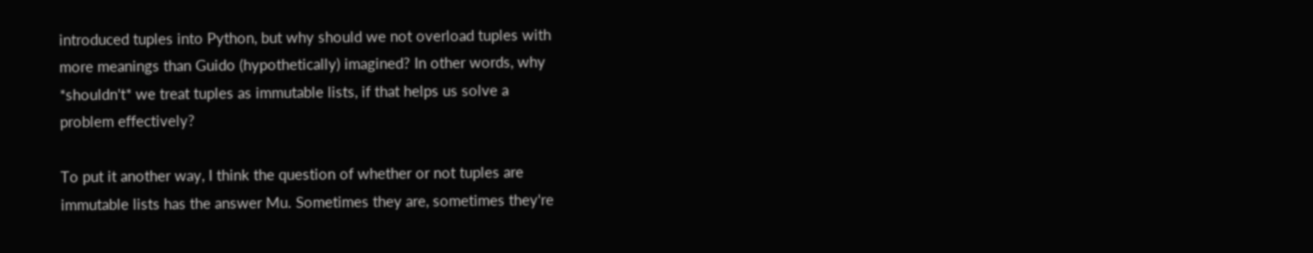introduced tuples into Python, but why should we not overload tuples with
more meanings than Guido (hypothetically) imagined? In other words, why
*shouldn't* we treat tuples as immutable lists, if that helps us solve a
problem effectively?

To put it another way, I think the question of whether or not tuples are
immutable lists has the answer Mu. Sometimes they are, sometimes they're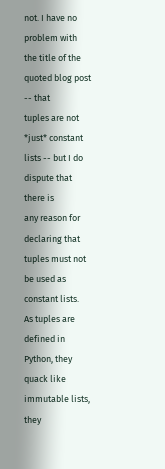not. I have no problem with the title of the quoted blog post -- that
tuples are not *just* constant lists -- but I do dispute that there is
any reason for declaring that tuples must not be used as constant lists.
As tuples are defined in Python, they quack like immutable lists, they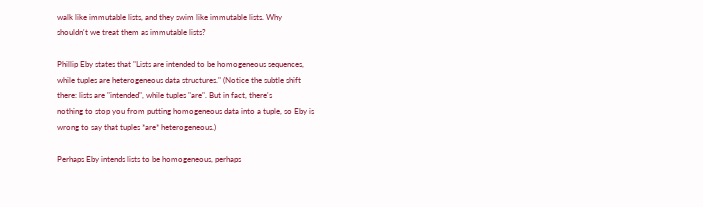walk like immutable lists, and they swim like immutable lists. Why
shouldn't we treat them as immutable lists?

Phillip Eby states that "Lists are intended to be homogeneous sequences,
while tuples are heterogeneous data structures." (Notice the subtle shift
there: lists are "intended", while tuples "are". But in fact, there's
nothing to stop you from putting homogeneous data into a tuple, so Eby is
wrong to say that tuples *are* heterogeneous.)

Perhaps Eby intends lists to be homogeneous, perhaps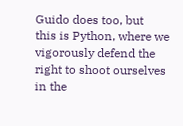Guido does too, but
this is Python, where we vigorously defend the right to shoot ourselves
in the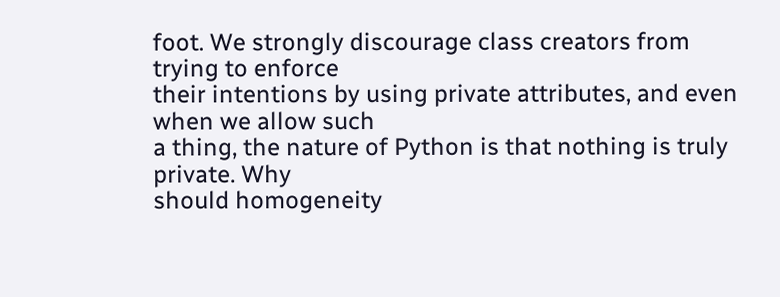foot. We strongly discourage class creators from trying to enforce
their intentions by using private attributes, and even when we allow such
a thing, the nature of Python is that nothing is truly private. Why
should homogeneity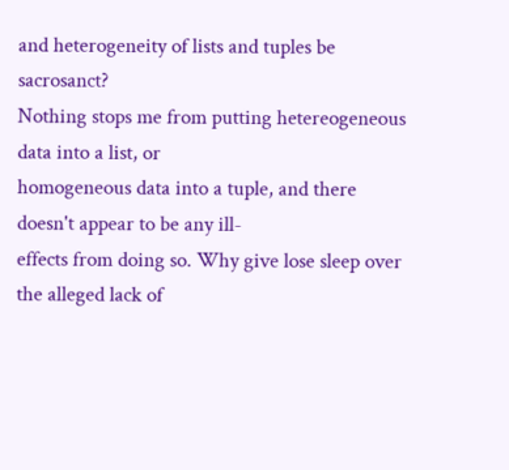and heterogeneity of lists and tuples be sacrosanct?
Nothing stops me from putting hetereogeneous data into a list, or
homogeneous data into a tuple, and there doesn't appear to be any ill-
effects from doing so. Why give lose sleep over the alleged lack of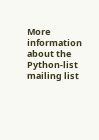More information about the Python-list mailing list